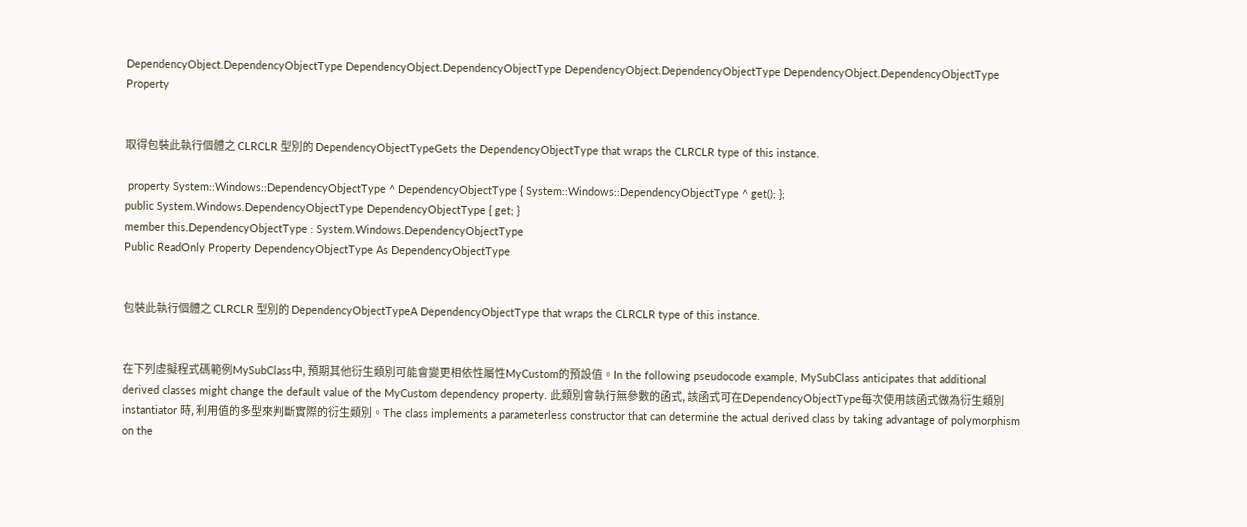DependencyObject.DependencyObjectType DependencyObject.DependencyObjectType DependencyObject.DependencyObjectType DependencyObject.DependencyObjectType Property


取得包裝此執行個體之 CLRCLR 型別的 DependencyObjectTypeGets the DependencyObjectType that wraps the CLRCLR type of this instance.

 property System::Windows::DependencyObjectType ^ DependencyObjectType { System::Windows::DependencyObjectType ^ get(); };
public System.Windows.DependencyObjectType DependencyObjectType { get; }
member this.DependencyObjectType : System.Windows.DependencyObjectType
Public ReadOnly Property DependencyObjectType As DependencyObjectType


包裝此執行個體之 CLRCLR 型別的 DependencyObjectTypeA DependencyObjectType that wraps the CLRCLR type of this instance.


在下列虛擬程式碼範例MySubClass中, 預期其他衍生類別可能會變更相依性屬性MyCustom的預設值。In the following pseudocode example, MySubClass anticipates that additional derived classes might change the default value of the MyCustom dependency property. 此類別會執行無參數的函式, 該函式可在DependencyObjectType每次使用該函式做為衍生類別 instantiator 時, 利用值的多型來判斷實際的衍生類別。The class implements a parameterless constructor that can determine the actual derived class by taking advantage of polymorphism on the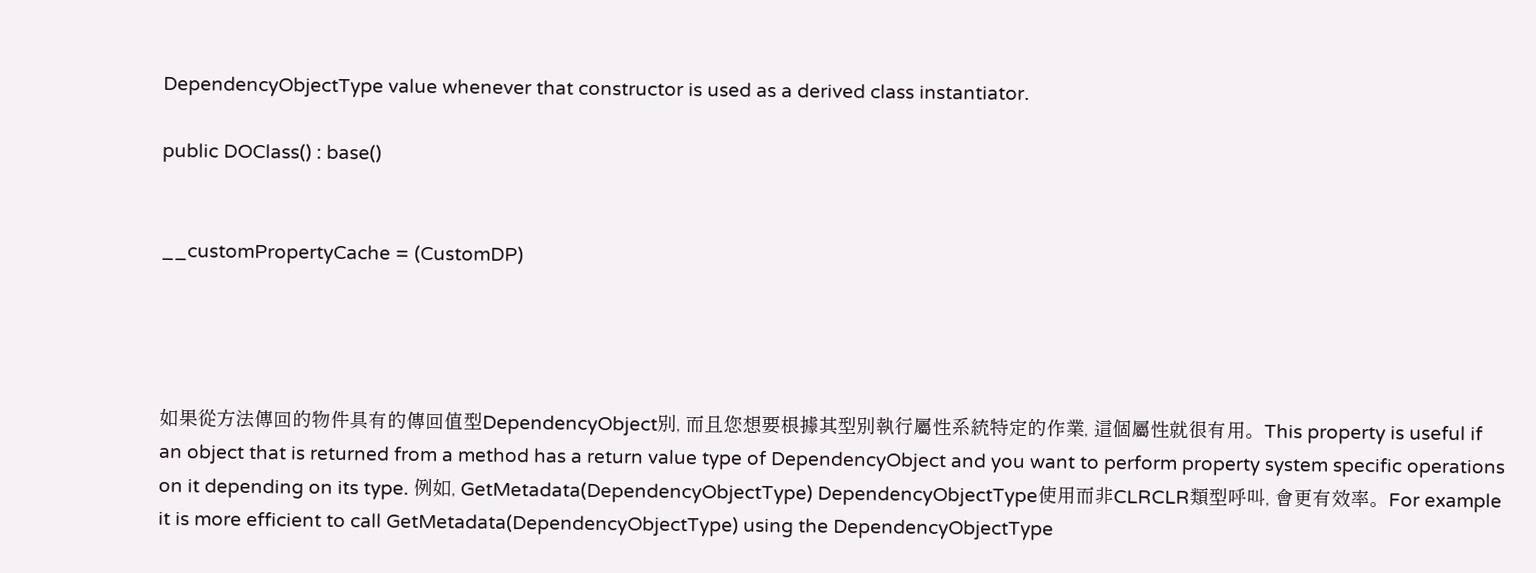DependencyObjectType value whenever that constructor is used as a derived class instantiator.

public DOClass() : base()


__customPropertyCache = (CustomDP)




如果從方法傳回的物件具有的傳回值型DependencyObject別, 而且您想要根據其型別執行屬性系統特定的作業, 這個屬性就很有用。This property is useful if an object that is returned from a method has a return value type of DependencyObject and you want to perform property system specific operations on it depending on its type. 例如, GetMetadata(DependencyObjectType) DependencyObjectType使用而非CLRCLR類型呼叫, 會更有效率。For example it is more efficient to call GetMetadata(DependencyObjectType) using the DependencyObjectType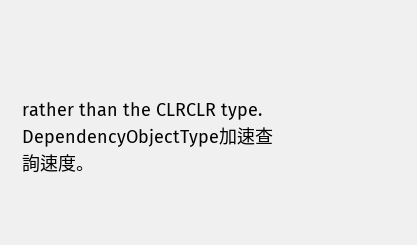rather than the CLRCLR type. DependencyObjectType加速查詢速度。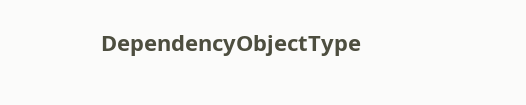DependencyObjectType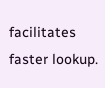facilitates faster lookup.